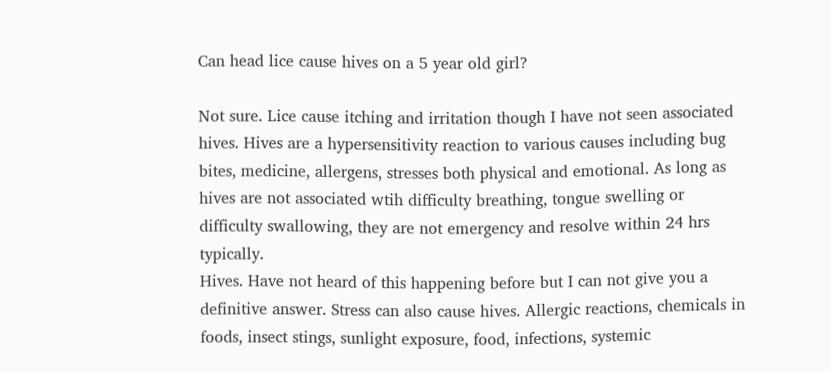Can head lice cause hives on a 5 year old girl?

Not sure. Lice cause itching and irritation though I have not seen associated hives. Hives are a hypersensitivity reaction to various causes including bug bites, medicine, allergens, stresses both physical and emotional. As long as hives are not associated wtih difficulty breathing, tongue swelling or difficulty swallowing, they are not emergency and resolve within 24 hrs typically.
Hives. Have not heard of this happening before but I can not give you a definitive answer. Stress can also cause hives. Allergic reactions, chemicals in foods, insect stings, sunlight exposure, food, infections, systemic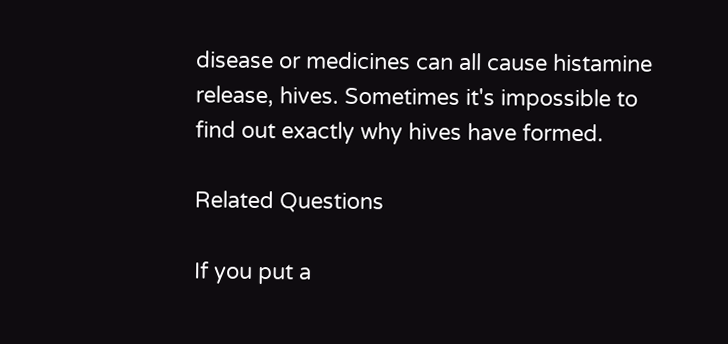disease or medicines can all cause histamine release, hives. Sometimes it's impossible to find out exactly why hives have formed.

Related Questions

If you put a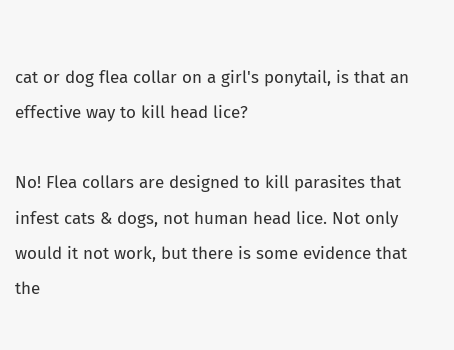cat or dog flea collar on a girl's ponytail, is that an effective way to kill head lice?

No! Flea collars are designed to kill parasites that infest cats & dogs, not human head lice. Not only would it not work, but there is some evidence that the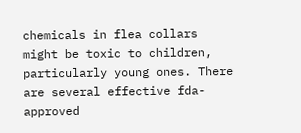chemicals in flea collars might be toxic to children, particularly young ones. There are several effective fda-approved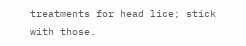treatments for head lice; stick with those.